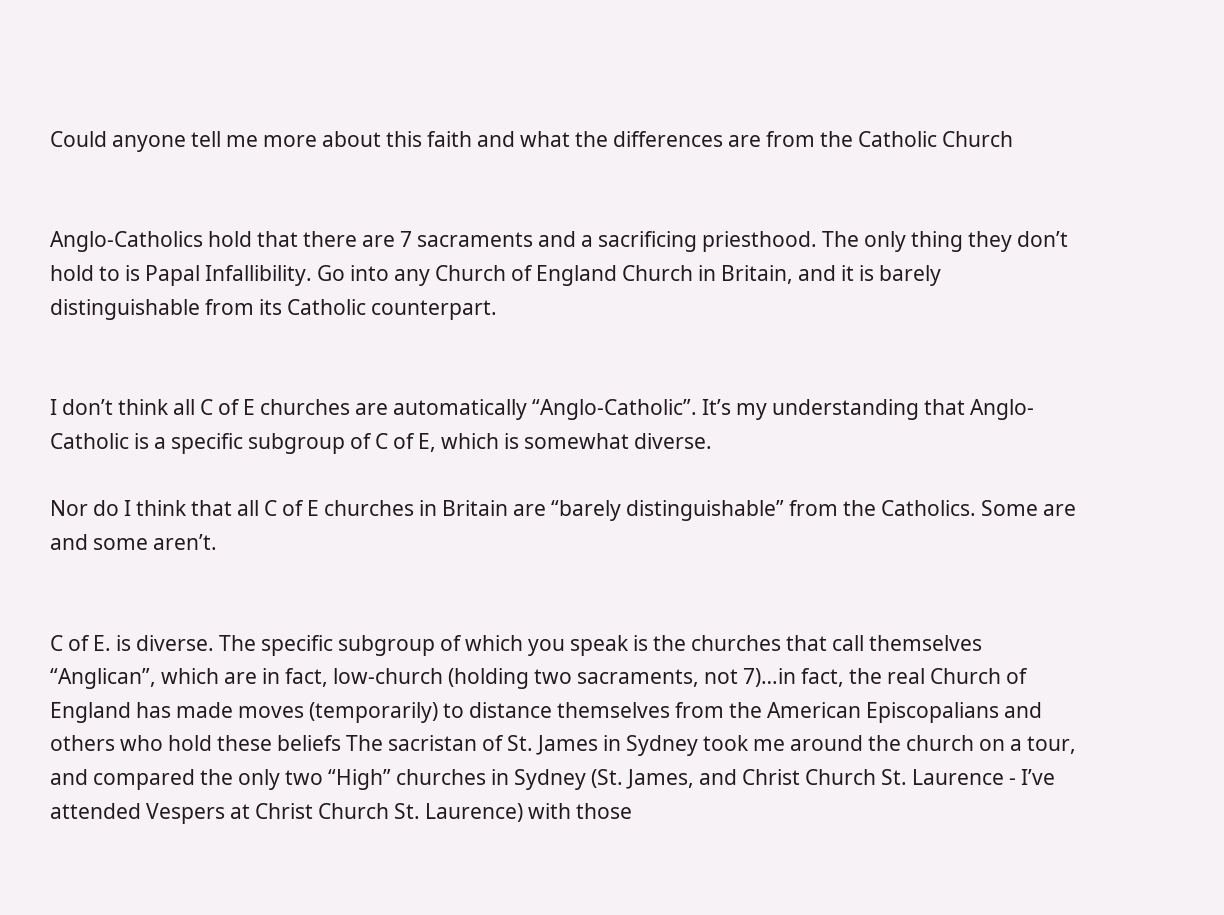Could anyone tell me more about this faith and what the differences are from the Catholic Church


Anglo-Catholics hold that there are 7 sacraments and a sacrificing priesthood. The only thing they don’t hold to is Papal Infallibility. Go into any Church of England Church in Britain, and it is barely distinguishable from its Catholic counterpart.


I don’t think all C of E churches are automatically “Anglo-Catholic”. It’s my understanding that Anglo-Catholic is a specific subgroup of C of E, which is somewhat diverse.

Nor do I think that all C of E churches in Britain are “barely distinguishable” from the Catholics. Some are and some aren’t.


C of E. is diverse. The specific subgroup of which you speak is the churches that call themselves “Anglican”, which are in fact, low-church (holding two sacraments, not 7)…in fact, the real Church of England has made moves (temporarily) to distance themselves from the American Episcopalians and others who hold these beliefs The sacristan of St. James in Sydney took me around the church on a tour, and compared the only two “High” churches in Sydney (St. James, and Christ Church St. Laurence - I’ve attended Vespers at Christ Church St. Laurence) with those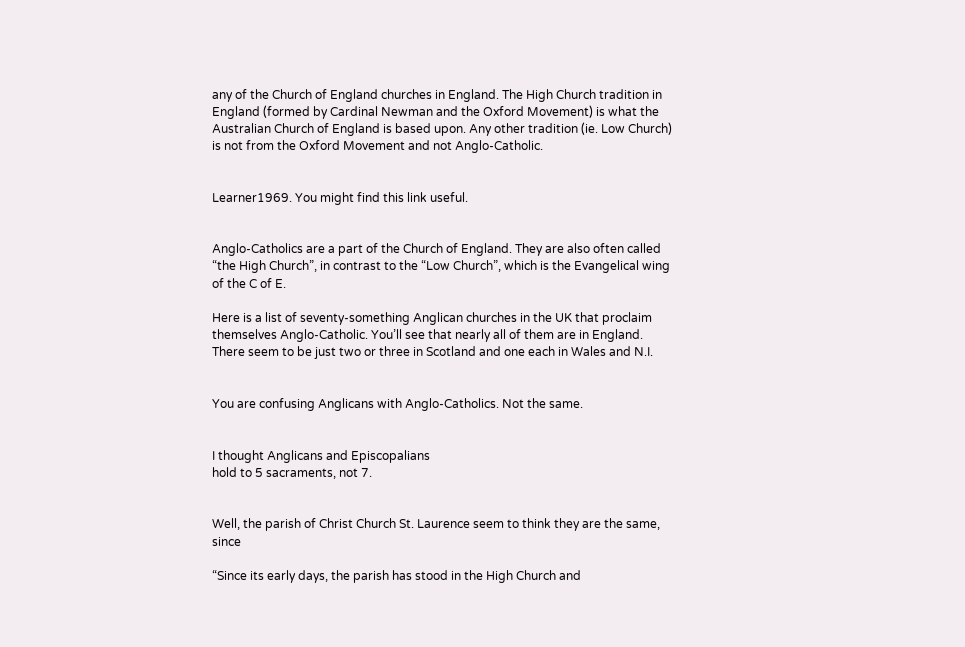any of the Church of England churches in England. The High Church tradition in England (formed by Cardinal Newman and the Oxford Movement) is what the Australian Church of England is based upon. Any other tradition (ie. Low Church) is not from the Oxford Movement and not Anglo-Catholic.


Learner1969. You might find this link useful.


Anglo-Catholics are a part of the Church of England. They are also often called “the High Church”, in contrast to the “Low Church”, which is the Evangelical wing of the C of E.

Here is a list of seventy-something Anglican churches in the UK that proclaim themselves Anglo-Catholic. You’ll see that nearly all of them are in England. There seem to be just two or three in Scotland and one each in Wales and N.I.


You are confusing Anglicans with Anglo-Catholics. Not the same.


I thought Anglicans and Episcopalians
hold to 5 sacraments, not 7.


Well, the parish of Christ Church St. Laurence seem to think they are the same, since

“Since its early days, the parish has stood in the High Church and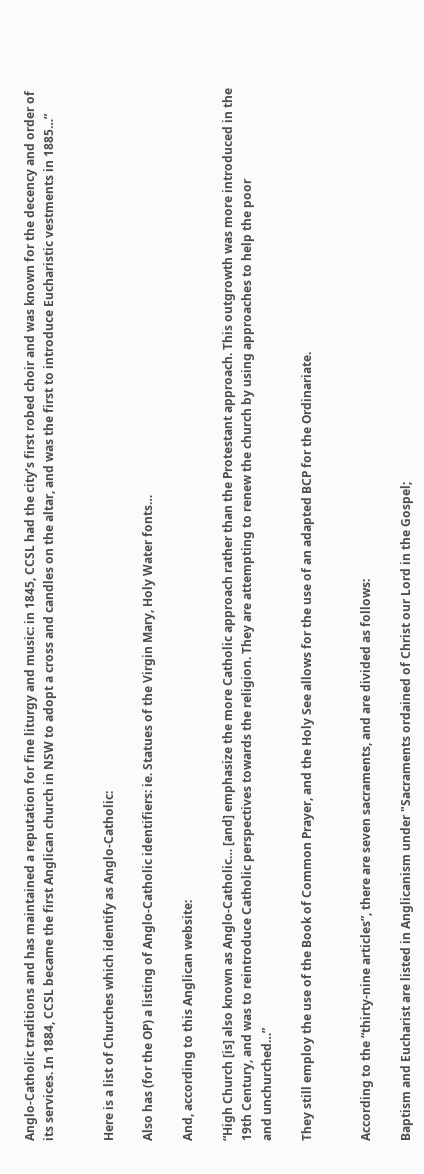Anglo-Catholic traditions and has maintained a reputation for fine liturgy and music: in 1845, CCSL had the city’s first robed choir and was known for the decency and order of its services. In 1884, CCSL became the first Anglican church in NSW to adopt a cross and candles on the altar, and was the first to introduce Eucharistic vestments in 1885…”


Here is a list of Churches which identify as Anglo-Catholic:

Also has (for the OP) a listing of Anglo-Catholic identifiers: ie. Statues of the Virgin Mary, Holy Water fonts…

And, according to this Anglican website:

“High Church [is] also known as Anglo-Catholic… [and] emphasize the more Catholic approach rather than the Protestant approach. This outgrowth was more introduced in the 19th Century, and was to reintroduce Catholic perspectives towards the religion. They are attempting to renew the church by using approaches to help the poor
and unchurched…”

They still employ the use of the Book of Common Prayer, and the Holy See allows for the use of an adapted BCP for the Ordinariate.


According to the “thirty-nine articles”, there are seven sacraments, and are divided as follows:

Baptism and Eucharist are listed in Anglicanism under "Sacraments ordained of Christ our Lord in the Gospel;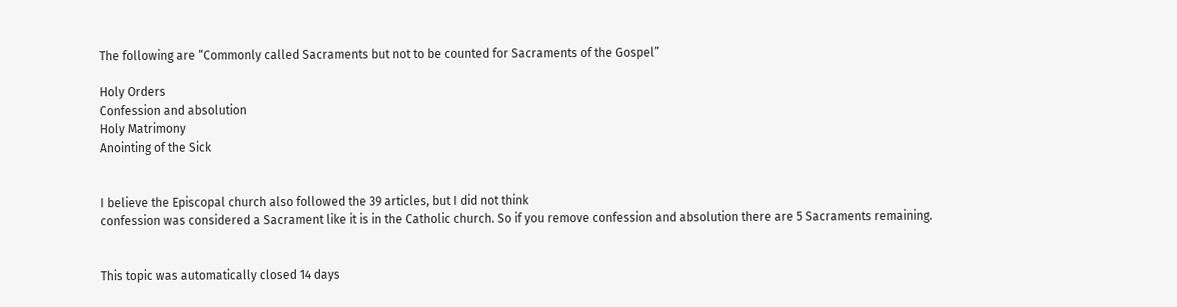The following are “Commonly called Sacraments but not to be counted for Sacraments of the Gospel”

Holy Orders
Confession and absolution
Holy Matrimony
Anointing of the Sick


I believe the Episcopal church also followed the 39 articles, but I did not think
confession was considered a Sacrament like it is in the Catholic church. So if you remove confession and absolution there are 5 Sacraments remaining.


This topic was automatically closed 14 days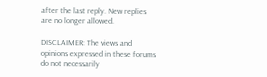after the last reply. New replies are no longer allowed.

DISCLAIMER: The views and opinions expressed in these forums do not necessarily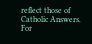reflect those of Catholic Answers. For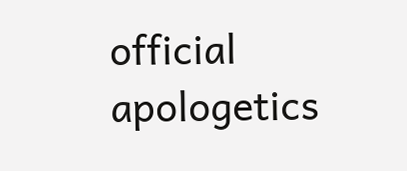official apologetics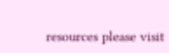resources please visit